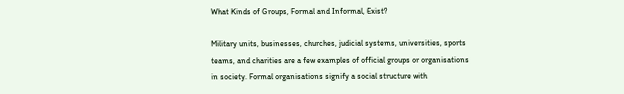What Kinds of Groups, Formal and Informal, Exist?

Military units, businesses, churches, judicial systems, universities, sports teams, and charities are a few examples of official groups or organisations in society. Formal organisations signify a social structure with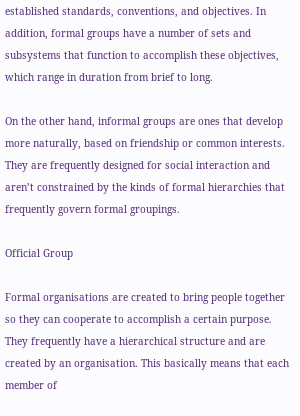established standards, conventions, and objectives. In addition, formal groups have a number of sets and subsystems that function to accomplish these objectives, which range in duration from brief to long.

On the other hand, informal groups are ones that develop more naturally, based on friendship or common interests. They are frequently designed for social interaction and aren’t constrained by the kinds of formal hierarchies that frequently govern formal groupings.

Official Group

Formal organisations are created to bring people together so they can cooperate to accomplish a certain purpose. They frequently have a hierarchical structure and are created by an organisation. This basically means that each member of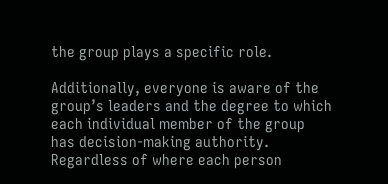the group plays a specific role.

Additionally, everyone is aware of the group’s leaders and the degree to which each individual member of the group has decision-making authority. Regardless of where each person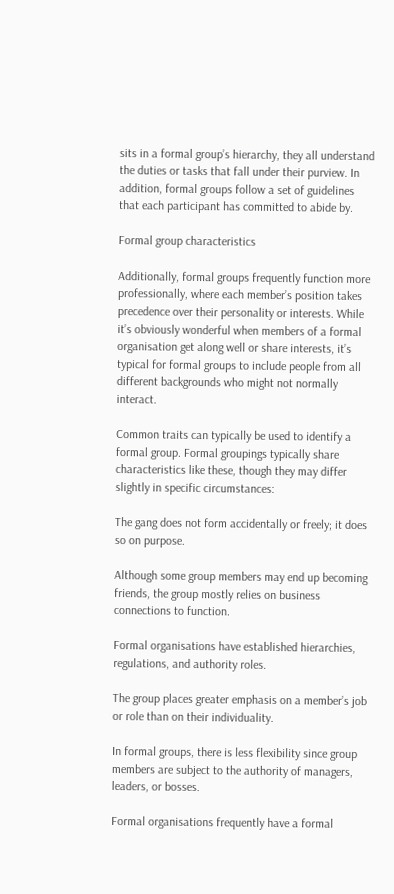sits in a formal group’s hierarchy, they all understand the duties or tasks that fall under their purview. In addition, formal groups follow a set of guidelines that each participant has committed to abide by.

Formal group characteristics

Additionally, formal groups frequently function more professionally, where each member’s position takes precedence over their personality or interests. While it’s obviously wonderful when members of a formal organisation get along well or share interests, it’s typical for formal groups to include people from all different backgrounds who might not normally interact.

Common traits can typically be used to identify a formal group. Formal groupings typically share characteristics like these, though they may differ slightly in specific circumstances:

The gang does not form accidentally or freely; it does so on purpose.

Although some group members may end up becoming friends, the group mostly relies on business connections to function.

Formal organisations have established hierarchies, regulations, and authority roles.

The group places greater emphasis on a member’s job or role than on their individuality.

In formal groups, there is less flexibility since group members are subject to the authority of managers, leaders, or bosses.

Formal organisations frequently have a formal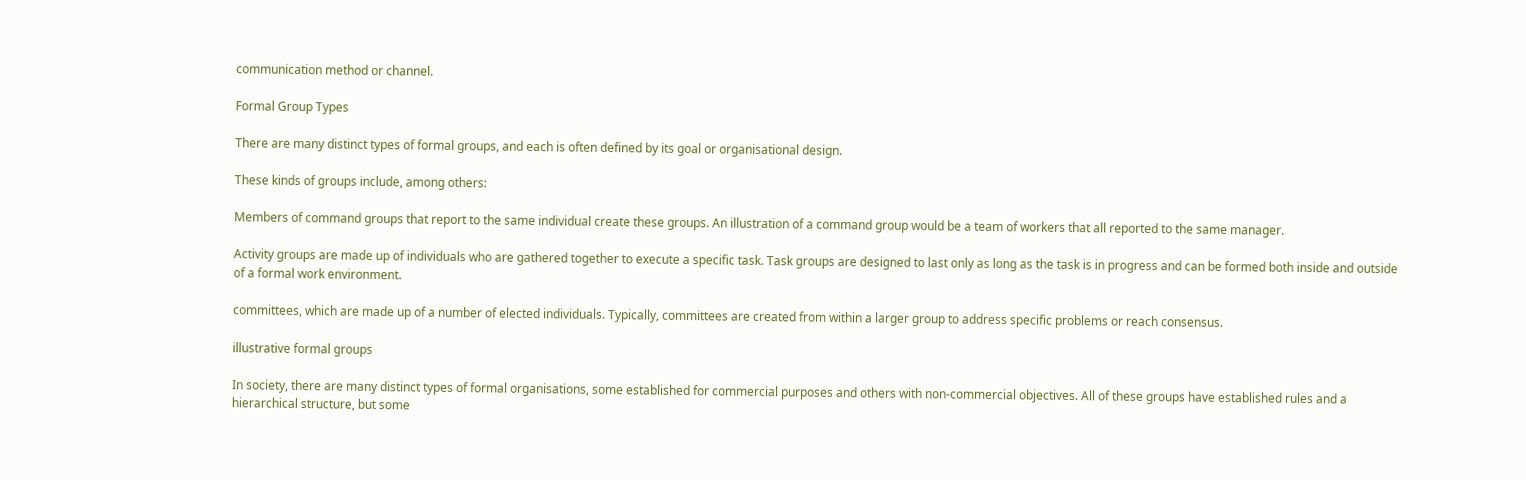communication method or channel.

Formal Group Types

There are many distinct types of formal groups, and each is often defined by its goal or organisational design.

These kinds of groups include, among others:

Members of command groups that report to the same individual create these groups. An illustration of a command group would be a team of workers that all reported to the same manager.

Activity groups are made up of individuals who are gathered together to execute a specific task. Task groups are designed to last only as long as the task is in progress and can be formed both inside and outside of a formal work environment.

committees, which are made up of a number of elected individuals. Typically, committees are created from within a larger group to address specific problems or reach consensus.

illustrative formal groups

In society, there are many distinct types of formal organisations, some established for commercial purposes and others with non-commercial objectives. All of these groups have established rules and a hierarchical structure, but some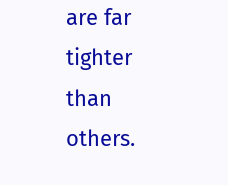are far tighter than others.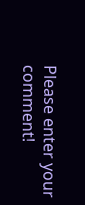Please enter your comment!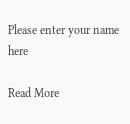Please enter your name here

Read More